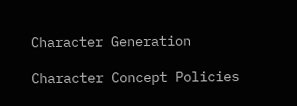Character Generation

Character Concept Policies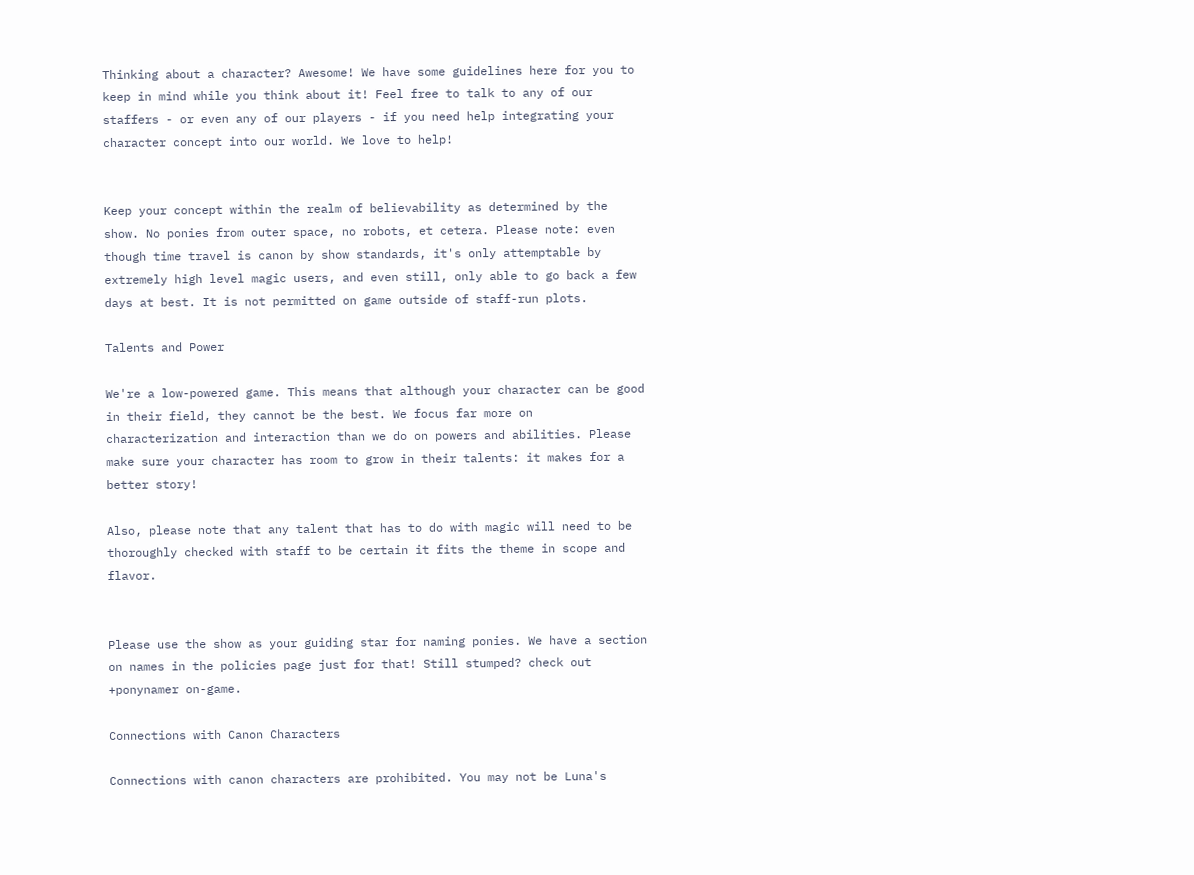Thinking about a character? Awesome! We have some guidelines here for you to keep in mind while you think about it! Feel free to talk to any of our staffers - or even any of our players - if you need help integrating your character concept into our world. We love to help!


Keep your concept within the realm of believability as determined by the show. No ponies from outer space, no robots, et cetera. Please note: even though time travel is canon by show standards, it's only attemptable by extremely high level magic users, and even still, only able to go back a few days at best. It is not permitted on game outside of staff-run plots.

Talents and Power

We're a low-powered game. This means that although your character can be good in their field, they cannot be the best. We focus far more on characterization and interaction than we do on powers and abilities. Please make sure your character has room to grow in their talents: it makes for a better story!

Also, please note that any talent that has to do with magic will need to be thoroughly checked with staff to be certain it fits the theme in scope and flavor.


Please use the show as your guiding star for naming ponies. We have a section on names in the policies page just for that! Still stumped? check out +ponynamer on-game.

Connections with Canon Characters

Connections with canon characters are prohibited. You may not be Luna's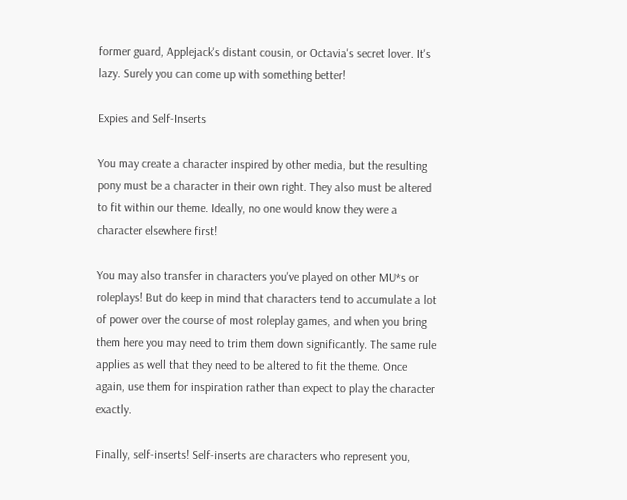former guard, Applejack's distant cousin, or Octavia's secret lover. It's lazy. Surely you can come up with something better!

Expies and Self-Inserts

You may create a character inspired by other media, but the resulting pony must be a character in their own right. They also must be altered to fit within our theme. Ideally, no one would know they were a character elsewhere first!

You may also transfer in characters you've played on other MU*s or roleplays! But do keep in mind that characters tend to accumulate a lot of power over the course of most roleplay games, and when you bring them here you may need to trim them down significantly. The same rule applies as well that they need to be altered to fit the theme. Once again, use them for inspiration rather than expect to play the character exactly.

Finally, self-inserts! Self-inserts are characters who represent you,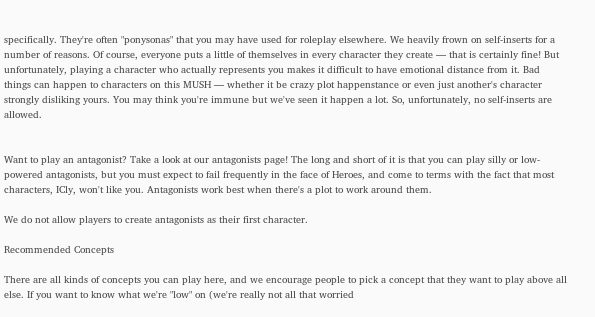specifically. They're often "ponysonas" that you may have used for roleplay elsewhere. We heavily frown on self-inserts for a number of reasons. Of course, everyone puts a little of themselves in every character they create — that is certainly fine! But unfortunately, playing a character who actually represents you makes it difficult to have emotional distance from it. Bad things can happen to characters on this MUSH — whether it be crazy plot happenstance or even just another's character strongly disliking yours. You may think you're immune but we've seen it happen a lot. So, unfortunately, no self-inserts are allowed.


Want to play an antagonist? Take a look at our antagonists page! The long and short of it is that you can play silly or low-powered antagonists, but you must expect to fail frequently in the face of Heroes, and come to terms with the fact that most characters, ICly, won't like you. Antagonists work best when there's a plot to work around them.

We do not allow players to create antagonists as their first character.

Recommended Concepts

There are all kinds of concepts you can play here, and we encourage people to pick a concept that they want to play above all else. If you want to know what we're "low" on (we're really not all that worried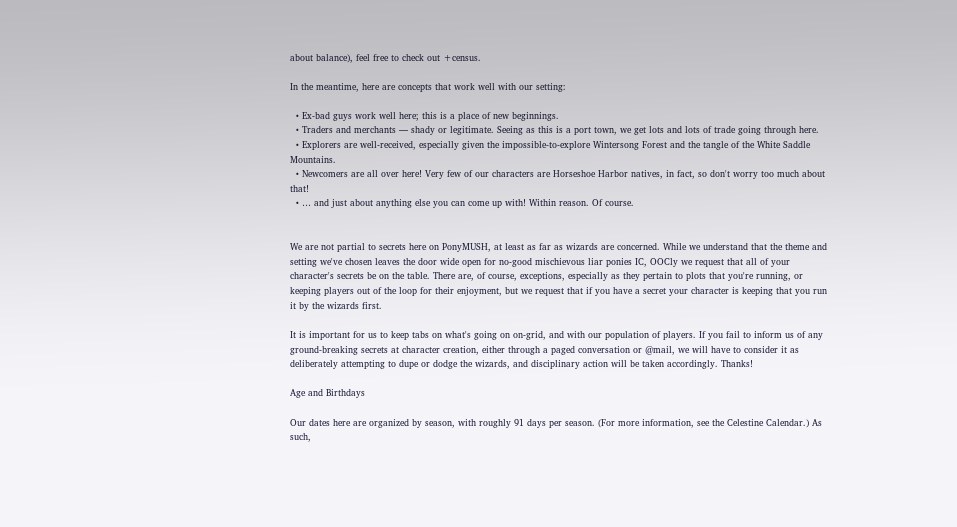about balance), feel free to check out +census.

In the meantime, here are concepts that work well with our setting:

  • Ex-bad guys work well here; this is a place of new beginnings.
  • Traders and merchants — shady or legitimate. Seeing as this is a port town, we get lots and lots of trade going through here.
  • Explorers are well-received, especially given the impossible-to-explore Wintersong Forest and the tangle of the White Saddle Mountains.
  • Newcomers are all over here! Very few of our characters are Horseshoe Harbor natives, in fact, so don't worry too much about that!
  • … and just about anything else you can come up with! Within reason. Of course.


We are not partial to secrets here on PonyMUSH, at least as far as wizards are concerned. While we understand that the theme and setting we've chosen leaves the door wide open for no-good mischievous liar ponies IC, OOCly we request that all of your character's secrets be on the table. There are, of course, exceptions, especially as they pertain to plots that you're running, or keeping players out of the loop for their enjoyment, but we request that if you have a secret your character is keeping that you run it by the wizards first.

It is important for us to keep tabs on what's going on on-grid, and with our population of players. If you fail to inform us of any ground-breaking secrets at character creation, either through a paged conversation or @mail, we will have to consider it as deliberately attempting to dupe or dodge the wizards, and disciplinary action will be taken accordingly. Thanks!

Age and Birthdays

Our dates here are organized by season, with roughly 91 days per season. (For more information, see the Celestine Calendar.) As such,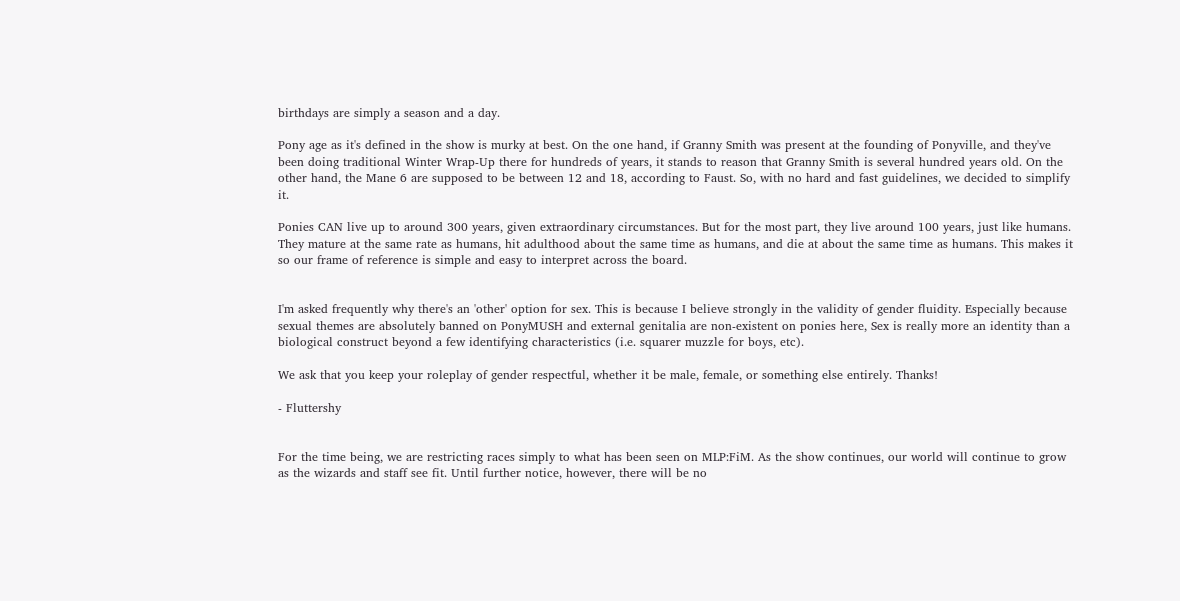birthdays are simply a season and a day.

Pony age as it's defined in the show is murky at best. On the one hand, if Granny Smith was present at the founding of Ponyville, and they've been doing traditional Winter Wrap-Up there for hundreds of years, it stands to reason that Granny Smith is several hundred years old. On the other hand, the Mane 6 are supposed to be between 12 and 18, according to Faust. So, with no hard and fast guidelines, we decided to simplify it.

Ponies CAN live up to around 300 years, given extraordinary circumstances. But for the most part, they live around 100 years, just like humans. They mature at the same rate as humans, hit adulthood about the same time as humans, and die at about the same time as humans. This makes it so our frame of reference is simple and easy to interpret across the board.


I'm asked frequently why there's an 'other' option for sex. This is because I believe strongly in the validity of gender fluidity. Especially because sexual themes are absolutely banned on PonyMUSH and external genitalia are non-existent on ponies here, Sex is really more an identity than a biological construct beyond a few identifying characteristics (i.e. squarer muzzle for boys, etc).

We ask that you keep your roleplay of gender respectful, whether it be male, female, or something else entirely. Thanks!

- Fluttershy


For the time being, we are restricting races simply to what has been seen on MLP:FiM. As the show continues, our world will continue to grow as the wizards and staff see fit. Until further notice, however, there will be no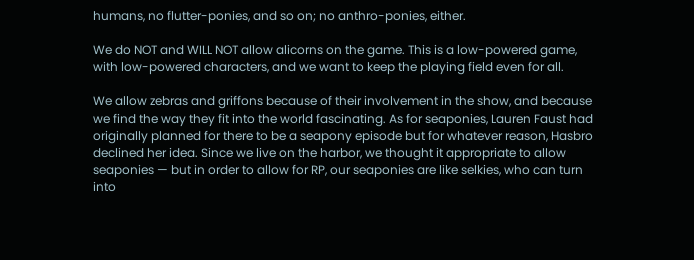humans, no flutter-ponies, and so on; no anthro-ponies, either.

We do NOT and WILL NOT allow alicorns on the game. This is a low-powered game, with low-powered characters, and we want to keep the playing field even for all.

We allow zebras and griffons because of their involvement in the show, and because we find the way they fit into the world fascinating. As for seaponies, Lauren Faust had originally planned for there to be a seapony episode but for whatever reason, Hasbro declined her idea. Since we live on the harbor, we thought it appropriate to allow seaponies — but in order to allow for RP, our seaponies are like selkies, who can turn into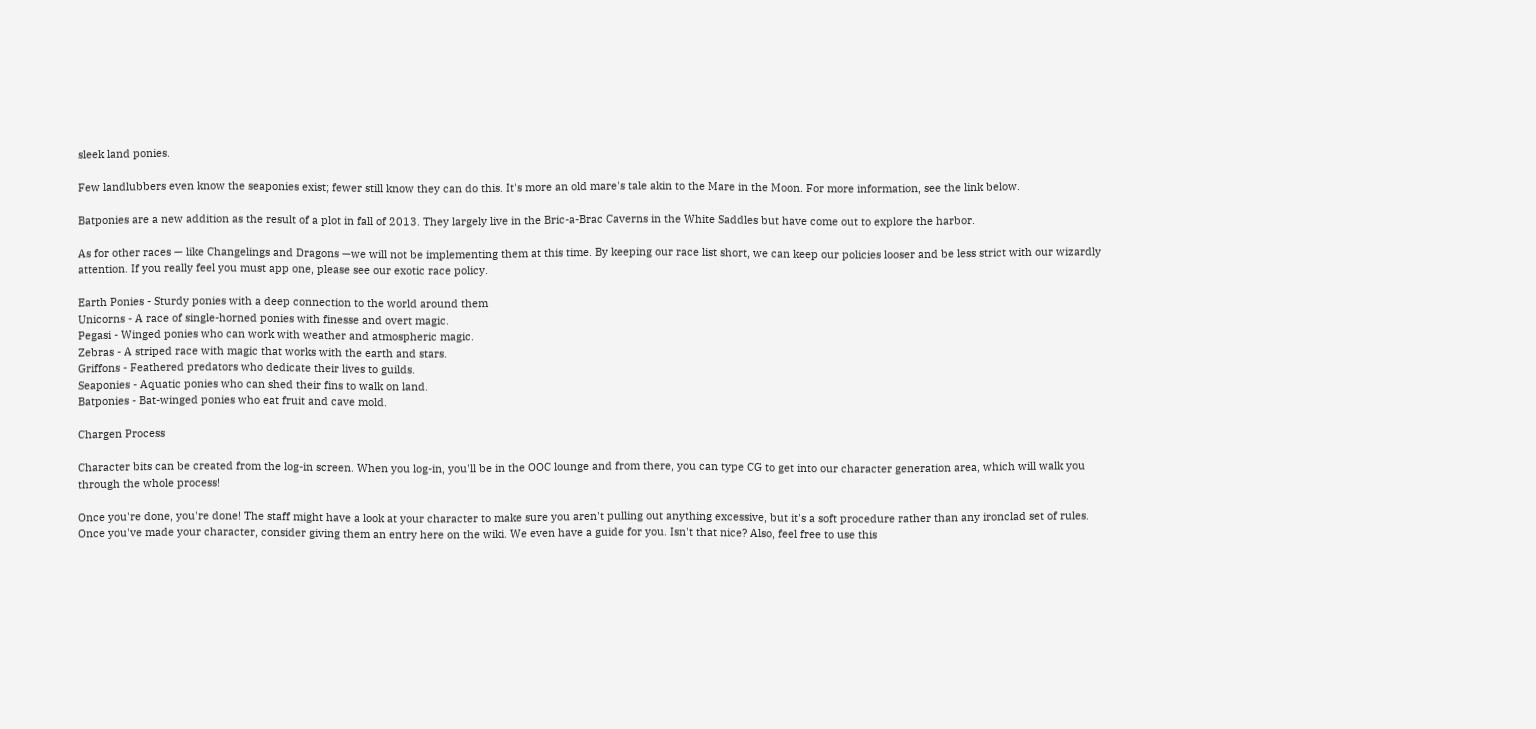sleek land ponies.

Few landlubbers even know the seaponies exist; fewer still know they can do this. It's more an old mare's tale akin to the Mare in the Moon. For more information, see the link below.

Batponies are a new addition as the result of a plot in fall of 2013. They largely live in the Bric-a-Brac Caverns in the White Saddles but have come out to explore the harbor.

As for other races — like Changelings and Dragons —we will not be implementing them at this time. By keeping our race list short, we can keep our policies looser and be less strict with our wizardly attention. If you really feel you must app one, please see our exotic race policy.

Earth Ponies - Sturdy ponies with a deep connection to the world around them
Unicorns - A race of single-horned ponies with finesse and overt magic.
Pegasi - Winged ponies who can work with weather and atmospheric magic.
Zebras - A striped race with magic that works with the earth and stars.
Griffons - Feathered predators who dedicate their lives to guilds.
Seaponies - Aquatic ponies who can shed their fins to walk on land.
Batponies - Bat-winged ponies who eat fruit and cave mold.

Chargen Process

Character bits can be created from the log-in screen. When you log-in, you'll be in the OOC lounge and from there, you can type CG to get into our character generation area, which will walk you through the whole process!

Once you're done, you're done! The staff might have a look at your character to make sure you aren't pulling out anything excessive, but it's a soft procedure rather than any ironclad set of rules. Once you've made your character, consider giving them an entry here on the wiki. We even have a guide for you. Isn't that nice? Also, feel free to use this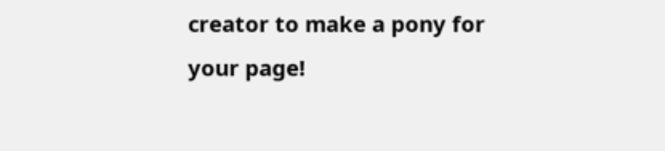creator to make a pony for your page!